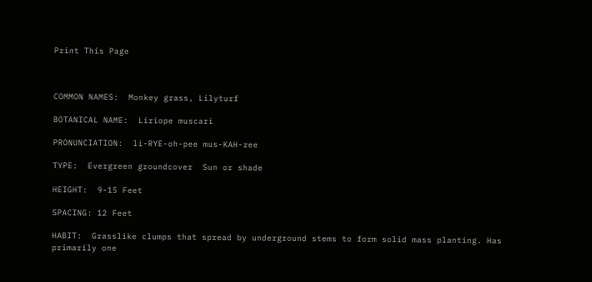Print This Page



COMMON NAMES:  Monkey grass, Lilyturf

BOTANICAL NAME:  Liriope muscari

PRONUNCIATION:  li-RYE-oh-pee mus-KAH-ree

TYPE:  Evergreen groundcover  Sun or shade

HEIGHT:  9-15 Feet

SPACING: 12 Feet

HABIT:  Grasslike clumps that spread by underground stems to form solid mass planting. Has primarily one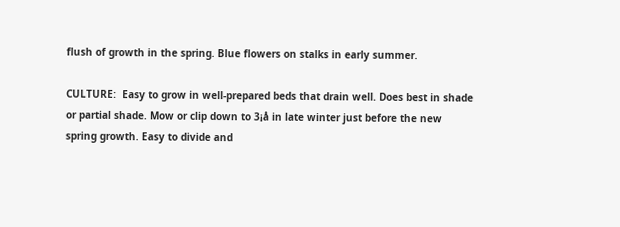flush of growth in the spring. Blue flowers on stalks in early summer.

CULTURE:  Easy to grow in well-prepared beds that drain well. Does best in shade or partial shade. Mow or clip down to 3¡å in late winter just before the new spring growth. Easy to divide and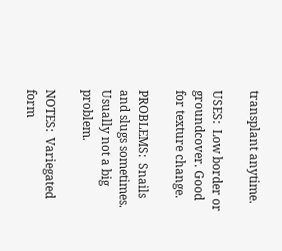transplant anytime.

USES:  Low border or groundcover. Good for texture change.

PROBLEMS:  Snails and slugs sometimes. Usually not a big problem.

NOTES:  Variegated form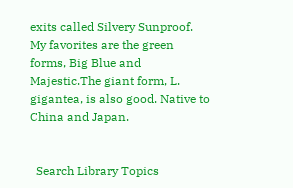exits called Silvery Sunproof.  My favorites are the green forms, Big Blue and Majestic.The giant form, L. gigantea, is also good. Native to China and Japan.


  Search Library Topics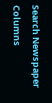Search Newspaper Columns